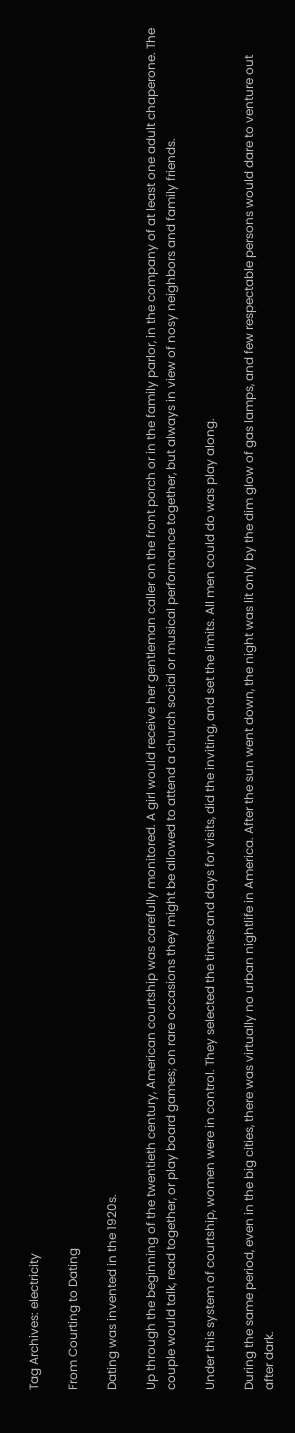Tag Archives: electricity

From Courting to Dating

Dating was invented in the 1920s.

Up through the beginning of the twentieth century, American courtship was carefully monitored. A girl would receive her gentleman caller on the front porch or in the family parlor, in the company of at least one adult chaperone. The couple would talk, read together, or play board games; on rare occasions they might be allowed to attend a church social or musical performance together, but always in view of nosy neighbors and family friends.

Under this system of courtship, women were in control. They selected the times and days for visits, did the inviting, and set the limits. All men could do was play along.

During the same period, even in the big cities, there was virtually no urban nightlife in America. After the sun went down, the night was lit only by the dim glow of gas lamps, and few respectable persons would dare to venture out after dark.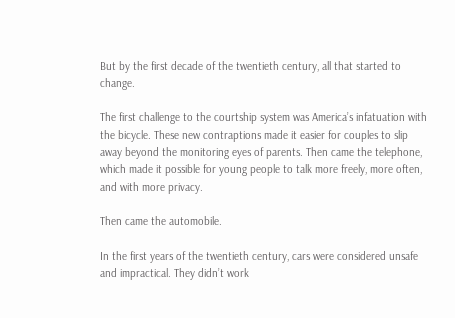But by the first decade of the twentieth century, all that started to change.

The first challenge to the courtship system was America’s infatuation with the bicycle. These new contraptions made it easier for couples to slip away beyond the monitoring eyes of parents. Then came the telephone, which made it possible for young people to talk more freely, more often, and with more privacy.

Then came the automobile.

In the first years of the twentieth century, cars were considered unsafe and impractical. They didn’t work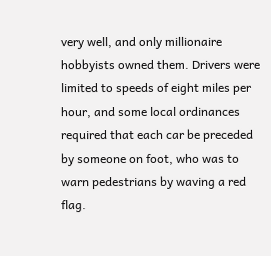very well, and only millionaire hobbyists owned them. Drivers were limited to speeds of eight miles per hour, and some local ordinances required that each car be preceded by someone on foot, who was to warn pedestrians by waving a red flag.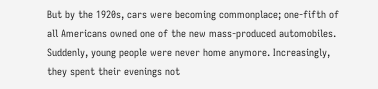But by the 1920s, cars were becoming commonplace; one-fifth of all Americans owned one of the new mass-produced automobiles. Suddenly, young people were never home anymore. Increasingly, they spent their evenings not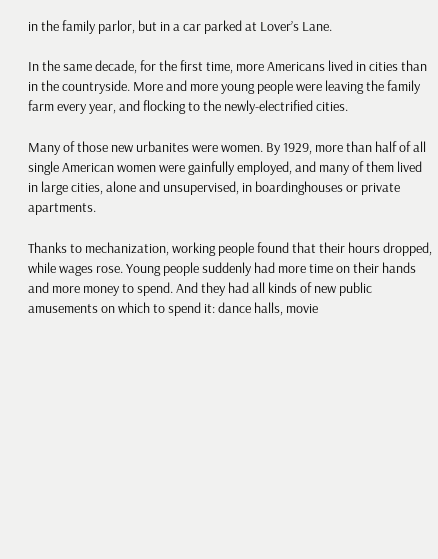in the family parlor, but in a car parked at Lover’s Lane.

In the same decade, for the first time, more Americans lived in cities than in the countryside. More and more young people were leaving the family farm every year, and flocking to the newly-electrified cities.

Many of those new urbanites were women. By 1929, more than half of all single American women were gainfully employed, and many of them lived in large cities, alone and unsupervised, in boardinghouses or private apartments.

Thanks to mechanization, working people found that their hours dropped, while wages rose. Young people suddenly had more time on their hands and more money to spend. And they had all kinds of new public amusements on which to spend it: dance halls, movie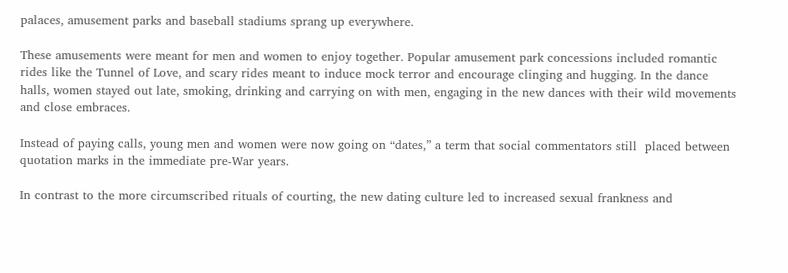palaces, amusement parks and baseball stadiums sprang up everywhere.

These amusements were meant for men and women to enjoy together. Popular amusement park concessions included romantic rides like the Tunnel of Love, and scary rides meant to induce mock terror and encourage clinging and hugging. In the dance halls, women stayed out late, smoking, drinking and carrying on with men, engaging in the new dances with their wild movements and close embraces.

Instead of paying calls, young men and women were now going on “dates,” a term that social commentators still  placed between quotation marks in the immediate pre-War years.

In contrast to the more circumscribed rituals of courting, the new dating culture led to increased sexual frankness and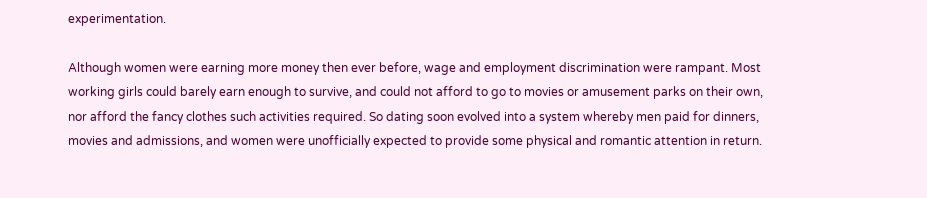experimentation.

Although women were earning more money then ever before, wage and employment discrimination were rampant. Most working girls could barely earn enough to survive, and could not afford to go to movies or amusement parks on their own, nor afford the fancy clothes such activities required. So dating soon evolved into a system whereby men paid for dinners, movies and admissions, and women were unofficially expected to provide some physical and romantic attention in return.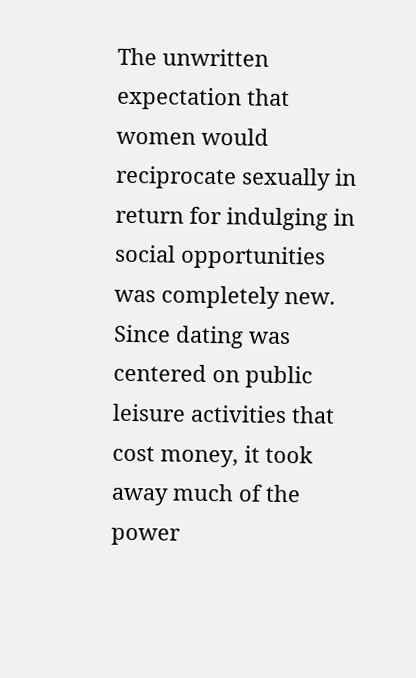The unwritten expectation that women would reciprocate sexually in return for indulging in social opportunities was completely new. Since dating was centered on public leisure activities that cost money, it took away much of the power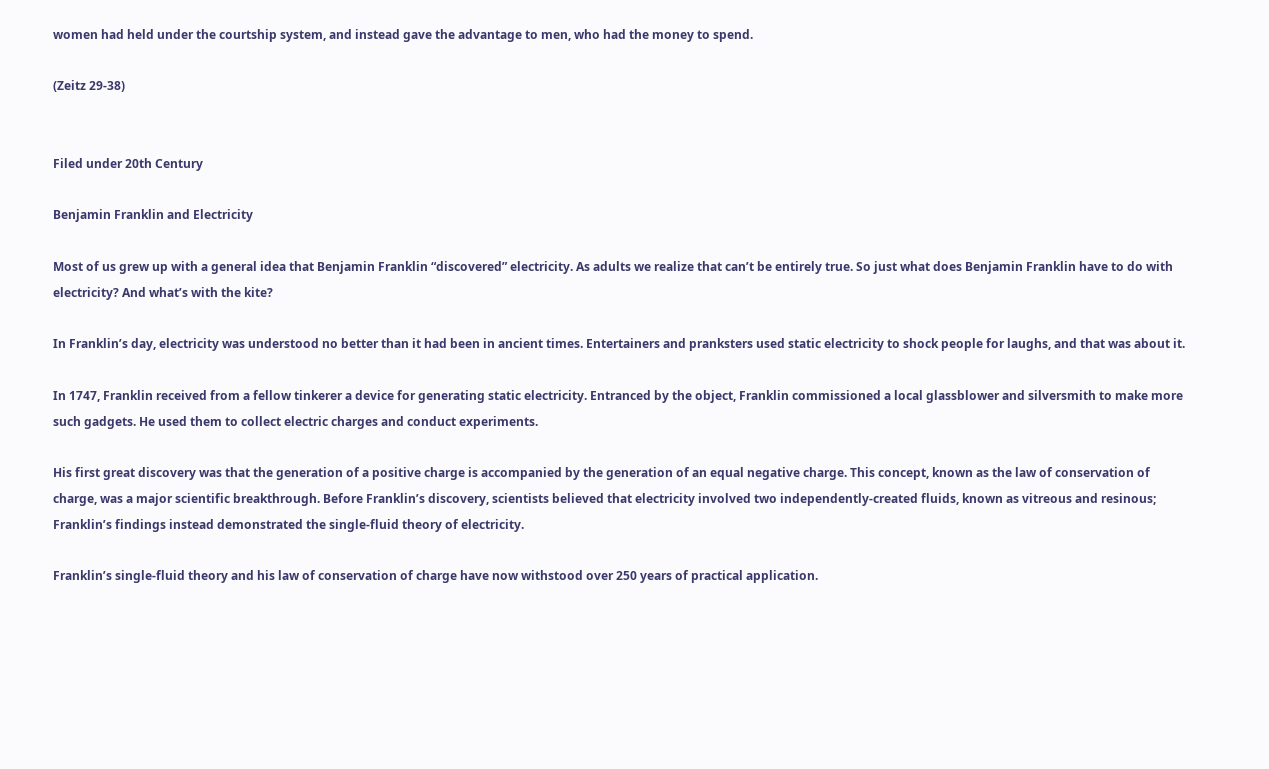women had held under the courtship system, and instead gave the advantage to men, who had the money to spend.

(Zeitz 29-38)


Filed under 20th Century

Benjamin Franklin and Electricity

Most of us grew up with a general idea that Benjamin Franklin “discovered” electricity. As adults we realize that can’t be entirely true. So just what does Benjamin Franklin have to do with electricity? And what’s with the kite?

In Franklin’s day, electricity was understood no better than it had been in ancient times. Entertainers and pranksters used static electricity to shock people for laughs, and that was about it.

In 1747, Franklin received from a fellow tinkerer a device for generating static electricity. Entranced by the object, Franklin commissioned a local glassblower and silversmith to make more such gadgets. He used them to collect electric charges and conduct experiments.

His first great discovery was that the generation of a positive charge is accompanied by the generation of an equal negative charge. This concept, known as the law of conservation of charge, was a major scientific breakthrough. Before Franklin’s discovery, scientists believed that electricity involved two independently-created fluids, known as vitreous and resinous; Franklin’s findings instead demonstrated the single-fluid theory of electricity.

Franklin’s single-fluid theory and his law of conservation of charge have now withstood over 250 years of practical application.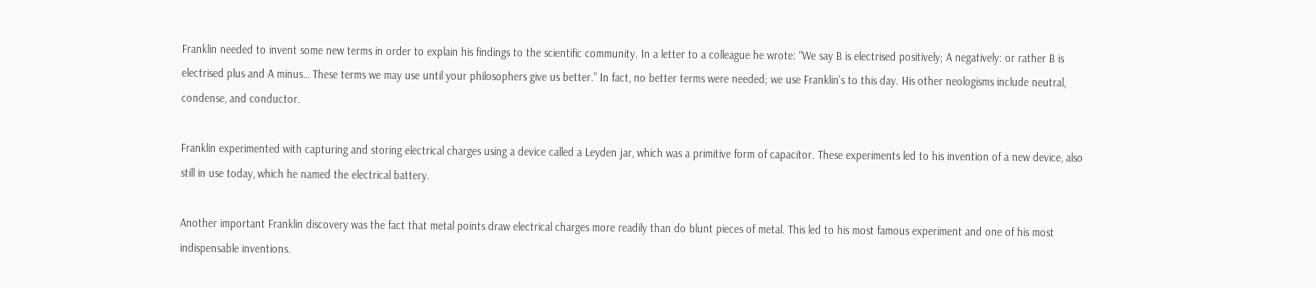Franklin needed to invent some new terms in order to explain his findings to the scientific community. In a letter to a colleague he wrote: “We say B is electrised positively; A negatively: or rather B is electrised plus and A minus… These terms we may use until your philosophers give us better.” In fact, no better terms were needed; we use Franklin’s to this day. His other neologisms include neutral, condense, and conductor.

Franklin experimented with capturing and storing electrical charges using a device called a Leyden jar, which was a primitive form of capacitor. These experiments led to his invention of a new device, also still in use today, which he named the electrical battery.

Another important Franklin discovery was the fact that metal points draw electrical charges more readily than do blunt pieces of metal. This led to his most famous experiment and one of his most indispensable inventions.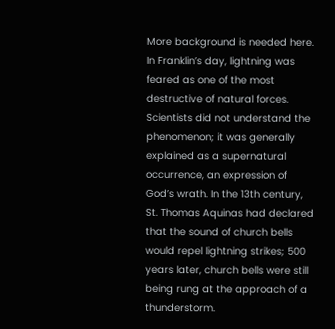More background is needed here. In Franklin’s day, lightning was feared as one of the most destructive of natural forces. Scientists did not understand the phenomenon; it was generally explained as a supernatural occurrence, an expression of God’s wrath. In the 13th century, St. Thomas Aquinas had declared that the sound of church bells would repel lightning strikes; 500 years later, church bells were still being rung at the approach of a thunderstorm.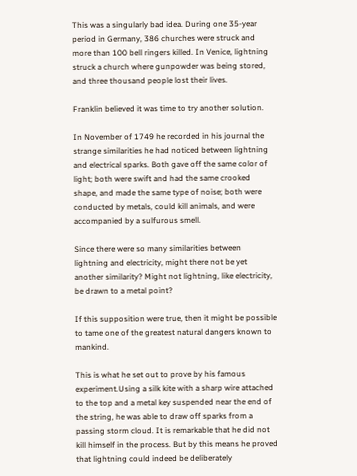This was a singularly bad idea. During one 35-year period in Germany, 386 churches were struck and more than 100 bell ringers killed. In Venice, lightning struck a church where gunpowder was being stored, and three thousand people lost their lives.

Franklin believed it was time to try another solution.

In November of 1749 he recorded in his journal the strange similarities he had noticed between lightning and electrical sparks. Both gave off the same color of light; both were swift and had the same crooked shape, and made the same type of noise; both were conducted by metals, could kill animals, and were accompanied by a sulfurous smell.

Since there were so many similarities between lightning and electricity, might there not be yet another similarity? Might not lightning, like electricity, be drawn to a metal point?

If this supposition were true, then it might be possible to tame one of the greatest natural dangers known to mankind.

This is what he set out to prove by his famous experiment.Using a silk kite with a sharp wire attached to the top and a metal key suspended near the end of the string, he was able to draw off sparks from a passing storm cloud. It is remarkable that he did not kill himself in the process. But by this means he proved that lightning could indeed be deliberately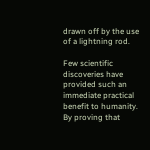drawn off by the use of a lightning rod.

Few scientific discoveries have provided such an immediate practical benefit to humanity. By proving that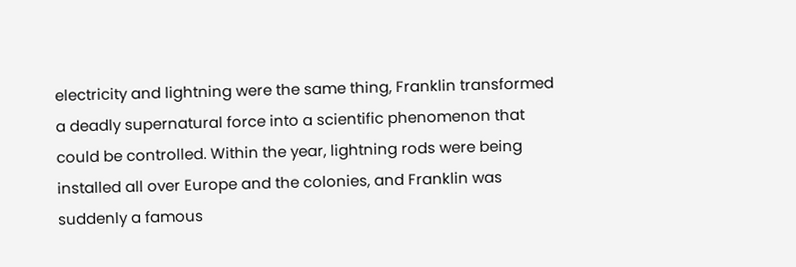electricity and lightning were the same thing, Franklin transformed a deadly supernatural force into a scientific phenomenon that could be controlled. Within the year, lightning rods were being installed all over Europe and the colonies, and Franklin was suddenly a famous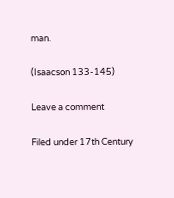man.

(Isaacson 133-145)

Leave a comment

Filed under 17th Century